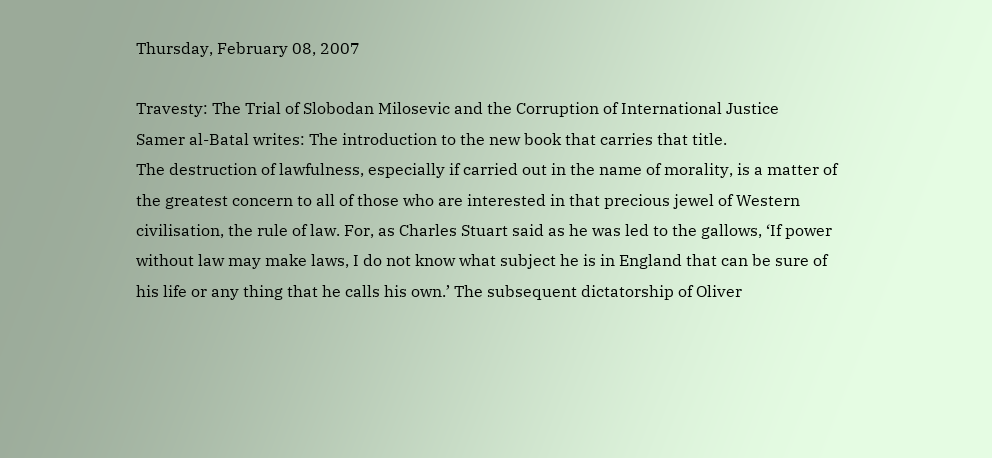Thursday, February 08, 2007

Travesty: The Trial of Slobodan Milosevic and the Corruption of International Justice
Samer al-Batal writes: The introduction to the new book that carries that title.
The destruction of lawfulness, especially if carried out in the name of morality, is a matter of the greatest concern to all of those who are interested in that precious jewel of Western civilisation, the rule of law. For, as Charles Stuart said as he was led to the gallows, ‘If power without law may make laws, I do not know what subject he is in England that can be sure of his life or any thing that he calls his own.’ The subsequent dictatorship of Oliver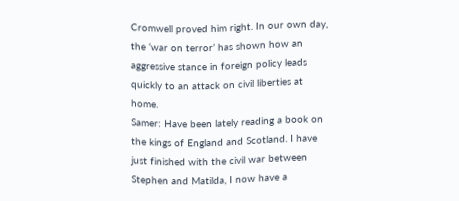Cromwell proved him right. In our own day, the ‘war on terror’ has shown how an aggressive stance in foreign policy leads quickly to an attack on civil liberties at home.
Samer: Have been lately reading a book on the kings of England and Scotland. I have just finished with the civil war between Stephen and Matilda, I now have a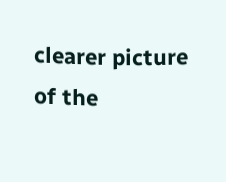clearer picture of the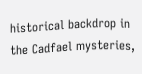historical backdrop in the Cadfael mysteries,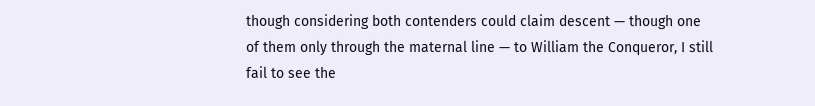though considering both contenders could claim descent — though one of them only through the maternal line — to William the Conqueror, I still fail to see the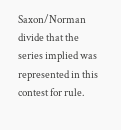Saxon/Norman divide that the series implied was represented in this contest for rule.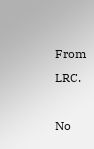From LRC.

No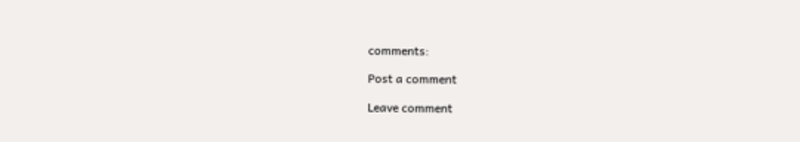comments:

Post a comment

Leave comment